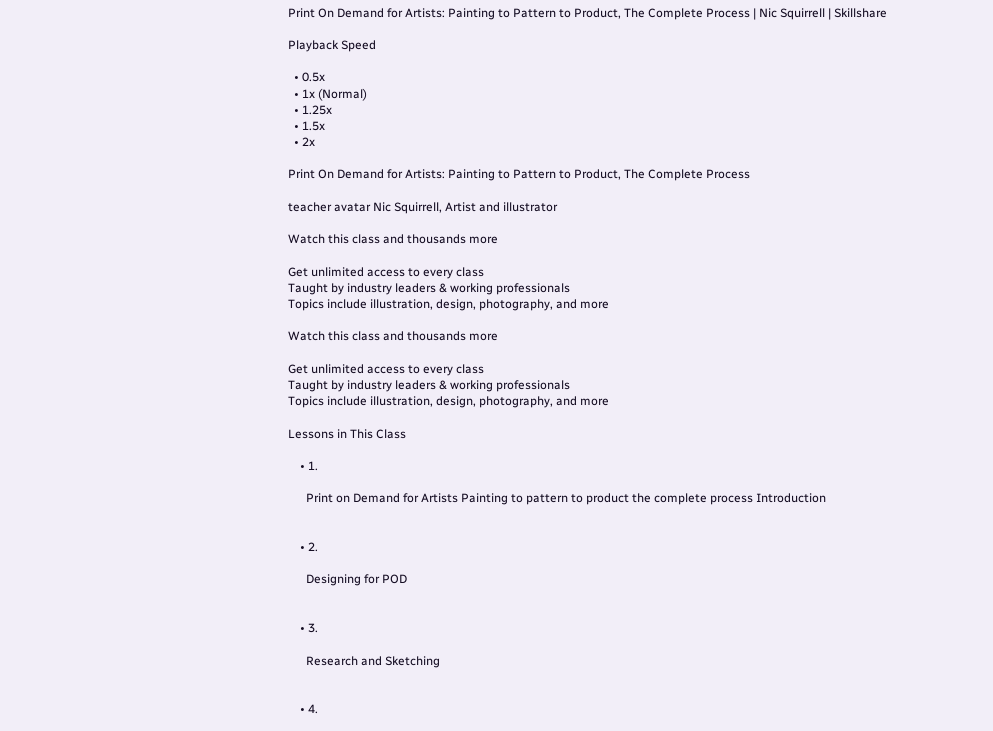Print On Demand for Artists: Painting to Pattern to Product, The Complete Process | Nic Squirrell | Skillshare

Playback Speed

  • 0.5x
  • 1x (Normal)
  • 1.25x
  • 1.5x
  • 2x

Print On Demand for Artists: Painting to Pattern to Product, The Complete Process

teacher avatar Nic Squirrell, Artist and illustrator

Watch this class and thousands more

Get unlimited access to every class
Taught by industry leaders & working professionals
Topics include illustration, design, photography, and more

Watch this class and thousands more

Get unlimited access to every class
Taught by industry leaders & working professionals
Topics include illustration, design, photography, and more

Lessons in This Class

    • 1.

      Print on Demand for Artists Painting to pattern to product the complete process Introduction


    • 2.

      Designing for POD


    • 3.

      Research and Sketching


    • 4.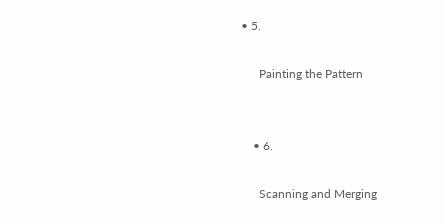• 5.

      Painting the Pattern


    • 6.

      Scanning and Merging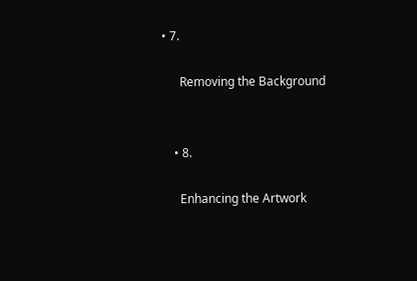• 7.

      Removing the Background


    • 8.

      Enhancing the Artwork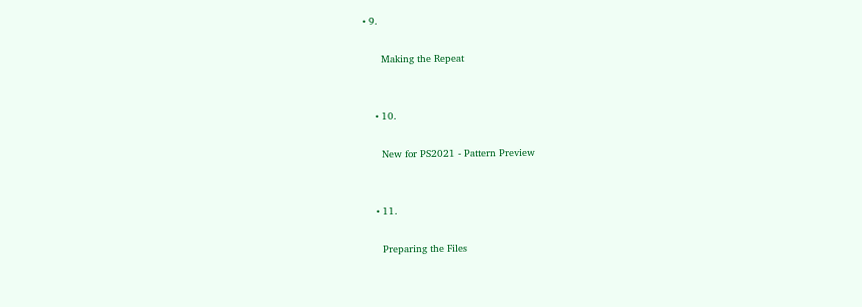• 9.

      Making the Repeat


    • 10.

      New for PS2021 - Pattern Preview


    • 11.

      Preparing the Files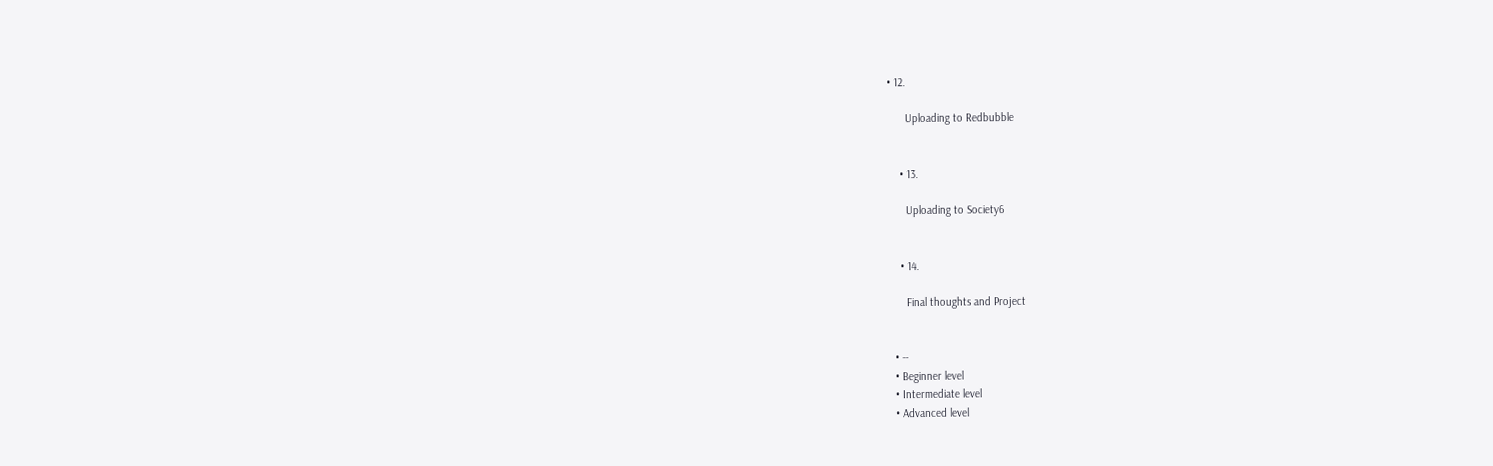• 12.

      Uploading to Redbubble


    • 13.

      Uploading to Society6


    • 14.

      Final thoughts and Project


  • --
  • Beginner level
  • Intermediate level
  • Advanced level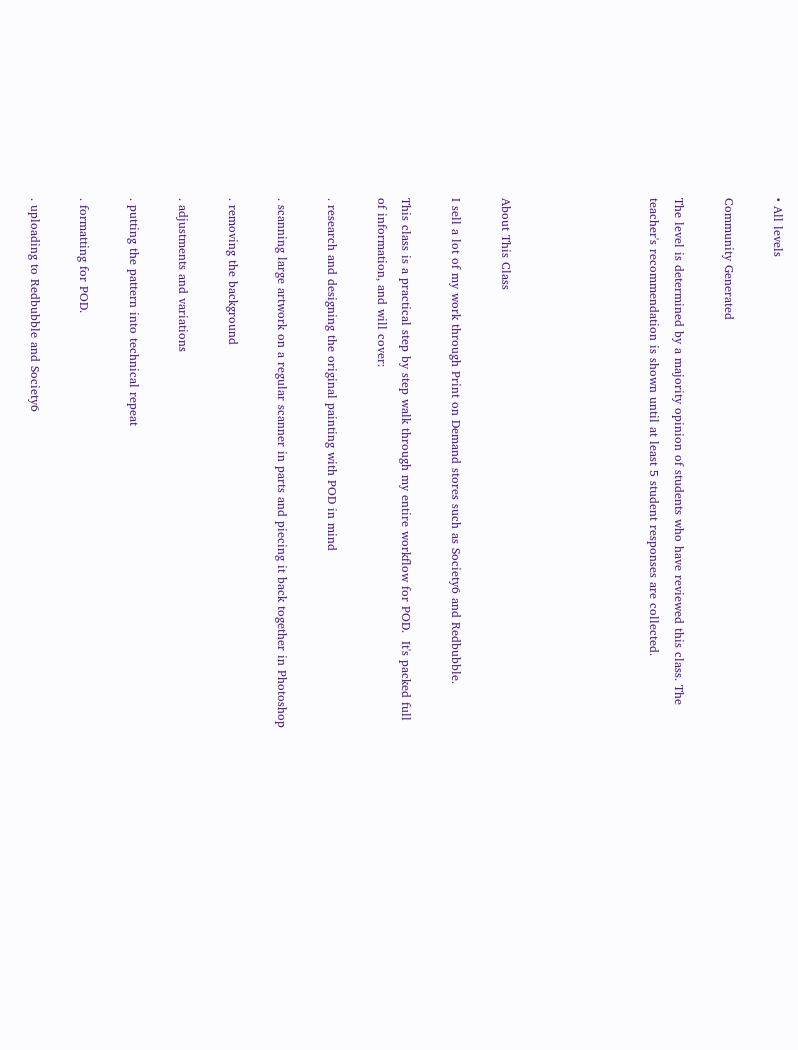• All levels

Community Generated

The level is determined by a majority opinion of students who have reviewed this class. The teacher's recommendation is shown until at least 5 student responses are collected.





About This Class

I sell a lot of my work through Print on Demand stores such as Society6 and Redbubble.

This class is a practical step by step walk through my entire workflow for POD.  It's packed full of information, and will cover:

. research and designing the original painting with POD in mind

. scanning large artwork on a regular scanner in parts and piecing it back together in Photoshop

. removing the background

. adjustments and variations

. putting the pattern into technical repeat

. formatting for POD.

. uploading to Redbubble and Society6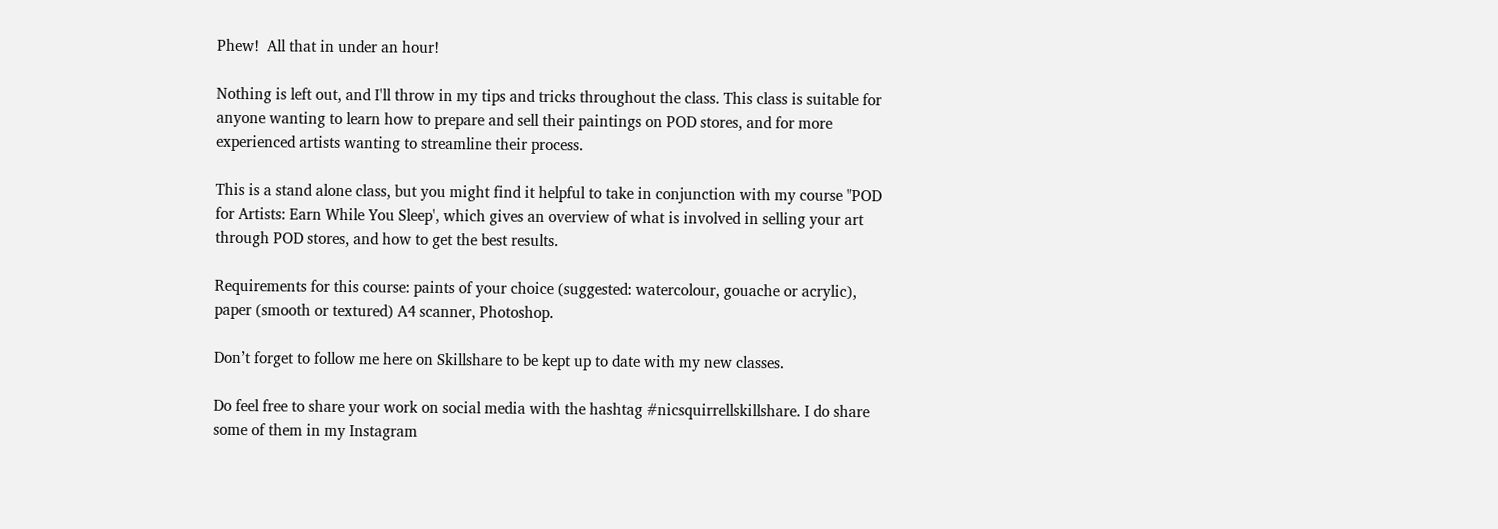Phew!  All that in under an hour!

Nothing is left out, and I'll throw in my tips and tricks throughout the class. This class is suitable for anyone wanting to learn how to prepare and sell their paintings on POD stores, and for more experienced artists wanting to streamline their process.

This is a stand alone class, but you might find it helpful to take in conjunction with my course "POD for Artists: Earn While You Sleep', which gives an overview of what is involved in selling your art through POD stores, and how to get the best results.

Requirements for this course: paints of your choice (suggested: watercolour, gouache or acrylic), paper (smooth or textured) A4 scanner, Photoshop.

Don’t forget to follow me here on Skillshare to be kept up to date with my new classes.

Do feel free to share your work on social media with the hashtag #nicsquirrellskillshare. I do share some of them in my Instagram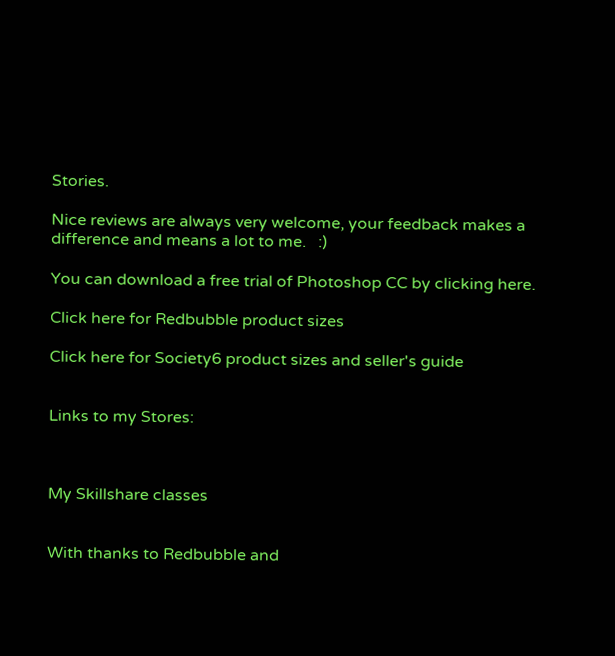Stories.

Nice reviews are always very welcome, your feedback makes a difference and means a lot to me.   :)

You can download a free trial of Photoshop CC by clicking here.

Click here for Redbubble product sizes

Click here for Society6 product sizes and seller's guide


Links to my Stores:



My Skillshare classes


With thanks to Redbubble and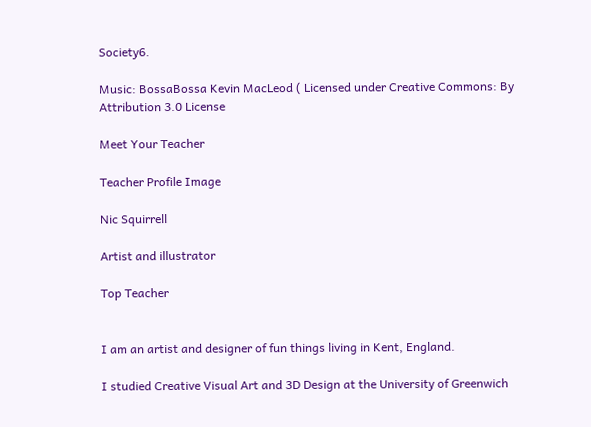Society6.

Music: BossaBossa Kevin MacLeod ( Licensed under Creative Commons: By Attribution 3.0 License

Meet Your Teacher

Teacher Profile Image

Nic Squirrell

Artist and illustrator

Top Teacher


I am an artist and designer of fun things living in Kent, England.

I studied Creative Visual Art and 3D Design at the University of Greenwich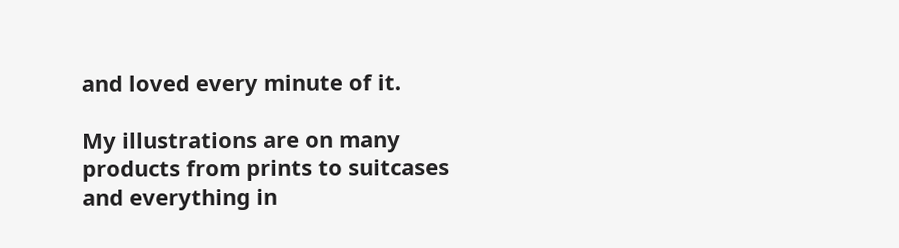and loved every minute of it.

My illustrations are on many products from prints to suitcases and everything in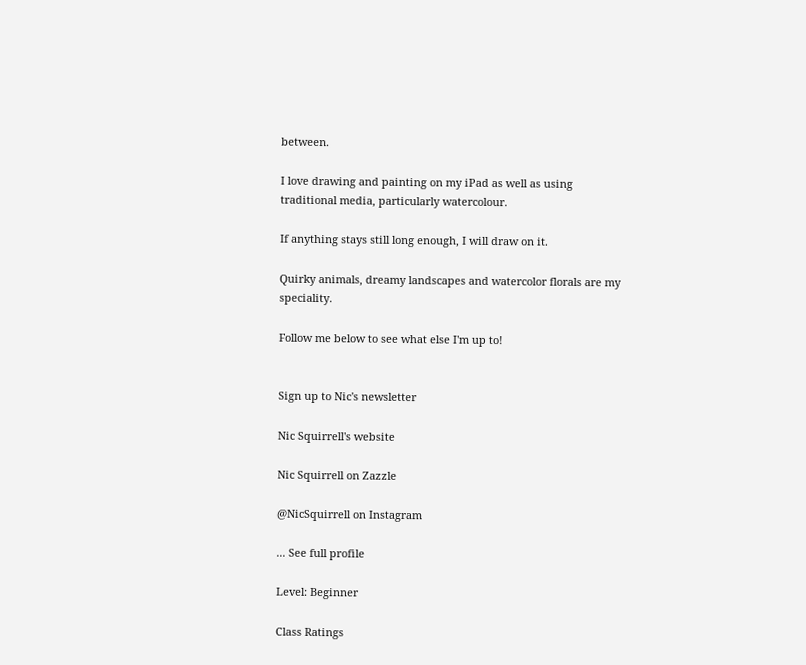between.

I love drawing and painting on my iPad as well as using traditional media, particularly watercolour.

If anything stays still long enough, I will draw on it.

Quirky animals, dreamy landscapes and watercolor florals are my speciality.

Follow me below to see what else I'm up to!


Sign up to Nic's newsletter

Nic Squirrell's website

Nic Squirrell on Zazzle

@NicSquirrell on Instagram

... See full profile

Level: Beginner

Class Ratings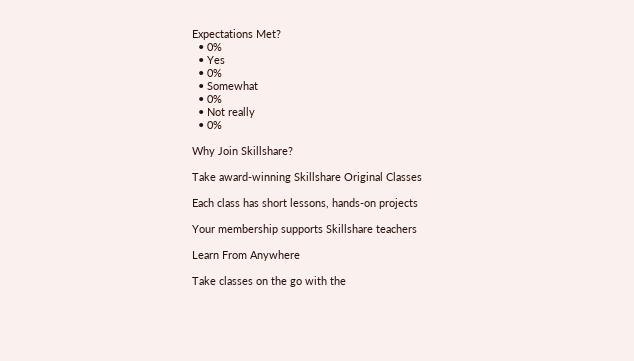Expectations Met?
  • 0%
  • Yes
  • 0%
  • Somewhat
  • 0%
  • Not really
  • 0%

Why Join Skillshare?

Take award-winning Skillshare Original Classes

Each class has short lessons, hands-on projects

Your membership supports Skillshare teachers

Learn From Anywhere

Take classes on the go with the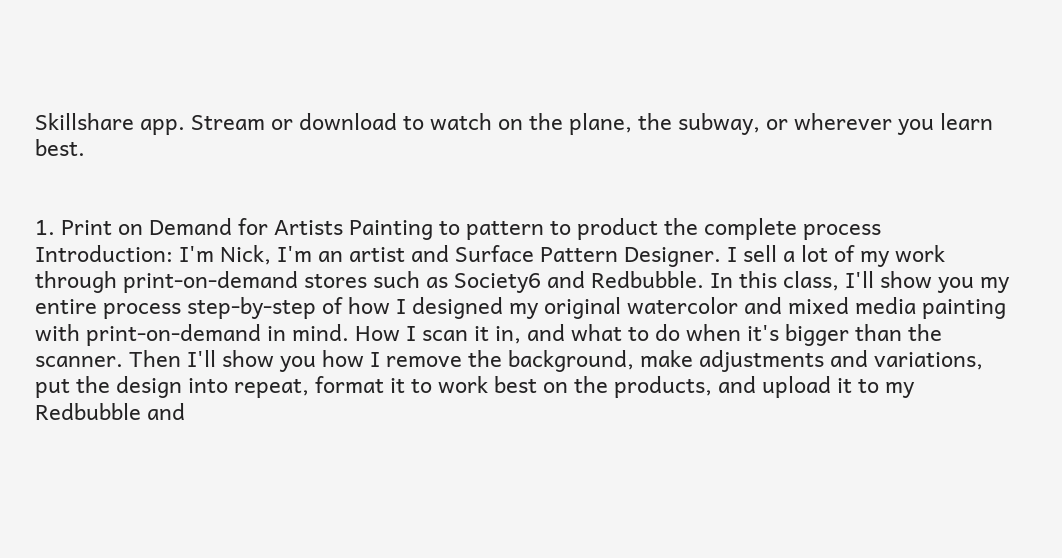Skillshare app. Stream or download to watch on the plane, the subway, or wherever you learn best.


1. Print on Demand for Artists Painting to pattern to product the complete process Introduction: I'm Nick, I'm an artist and Surface Pattern Designer. I sell a lot of my work through print-on-demand stores such as Society6 and Redbubble. In this class, I'll show you my entire process step-by-step of how I designed my original watercolor and mixed media painting with print-on-demand in mind. How I scan it in, and what to do when it's bigger than the scanner. Then I'll show you how I remove the background, make adjustments and variations, put the design into repeat, format it to work best on the products, and upload it to my Redbubble and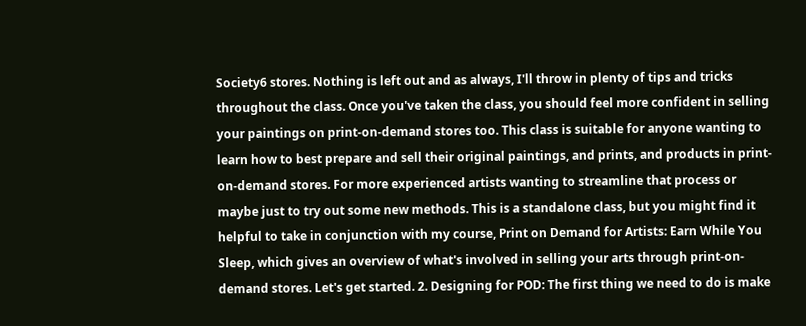Society6 stores. Nothing is left out and as always, I'll throw in plenty of tips and tricks throughout the class. Once you've taken the class, you should feel more confident in selling your paintings on print-on-demand stores too. This class is suitable for anyone wanting to learn how to best prepare and sell their original paintings, and prints, and products in print-on-demand stores. For more experienced artists wanting to streamline that process or maybe just to try out some new methods. This is a standalone class, but you might find it helpful to take in conjunction with my course, Print on Demand for Artists: Earn While You Sleep, which gives an overview of what's involved in selling your arts through print-on-demand stores. Let's get started. 2. Designing for POD: The first thing we need to do is make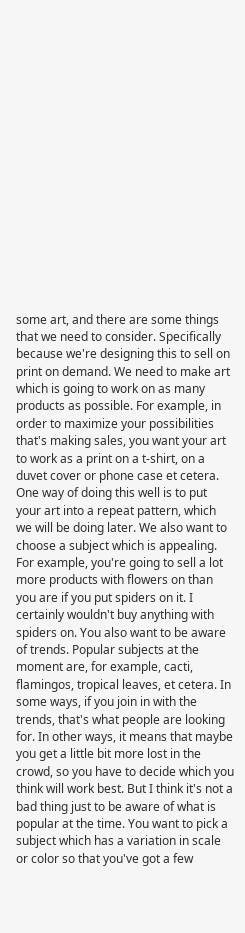some art, and there are some things that we need to consider. Specifically because we're designing this to sell on print on demand. We need to make art which is going to work on as many products as possible. For example, in order to maximize your possibilities that's making sales, you want your art to work as a print on a t-shirt, on a duvet cover or phone case et cetera. One way of doing this well is to put your art into a repeat pattern, which we will be doing later. We also want to choose a subject which is appealing. For example, you're going to sell a lot more products with flowers on than you are if you put spiders on it. I certainly wouldn't buy anything with spiders on. You also want to be aware of trends. Popular subjects at the moment are, for example, cacti, flamingos, tropical leaves, et cetera. In some ways, if you join in with the trends, that's what people are looking for. In other ways, it means that maybe you get a little bit more lost in the crowd, so you have to decide which you think will work best. But I think it's not a bad thing just to be aware of what is popular at the time. You want to pick a subject which has a variation in scale or color so that you've got a few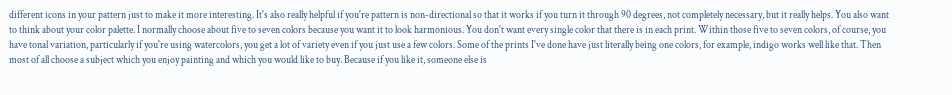different icons in your pattern just to make it more interesting. It's also really helpful if you're pattern is non-directional so that it works if you turn it through 90 degrees, not completely necessary, but it really helps. You also want to think about your color palette. I normally choose about five to seven colors because you want it to look harmonious. You don't want every single color that there is in each print. Within those five to seven colors, of course, you have tonal variation, particularly if you're using watercolors, you get a lot of variety even if you just use a few colors. Some of the prints I've done have just literally being one colors, for example, indigo works well like that. Then most of all choose a subject which you enjoy painting and which you would like to buy. Because if you like it, someone else is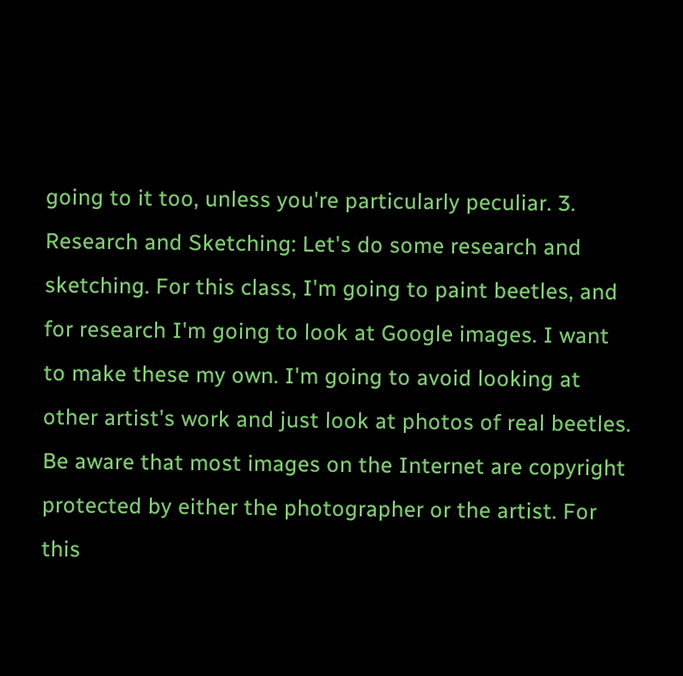going to it too, unless you're particularly peculiar. 3. Research and Sketching: Let's do some research and sketching. For this class, I'm going to paint beetles, and for research I'm going to look at Google images. I want to make these my own. I'm going to avoid looking at other artist's work and just look at photos of real beetles. Be aware that most images on the Internet are copyright protected by either the photographer or the artist. For this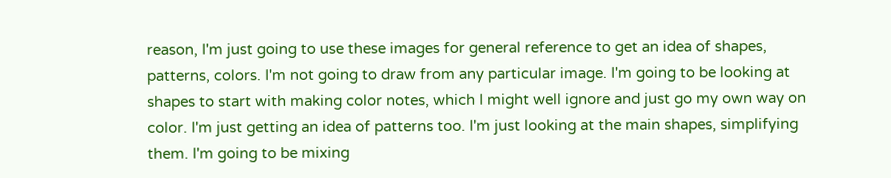reason, I'm just going to use these images for general reference to get an idea of shapes, patterns, colors. I'm not going to draw from any particular image. I'm going to be looking at shapes to start with making color notes, which I might well ignore and just go my own way on color. I'm just getting an idea of patterns too. I'm just looking at the main shapes, simplifying them. I'm going to be mixing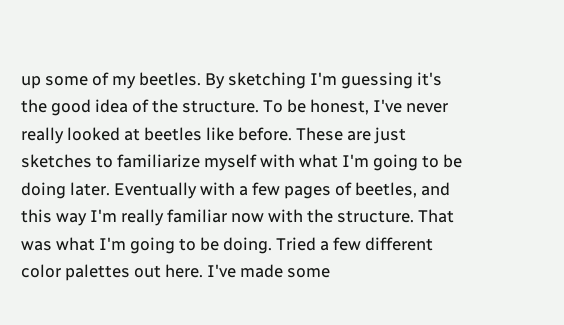up some of my beetles. By sketching I'm guessing it's the good idea of the structure. To be honest, I've never really looked at beetles like before. These are just sketches to familiarize myself with what I'm going to be doing later. Eventually with a few pages of beetles, and this way I'm really familiar now with the structure. That was what I'm going to be doing. Tried a few different color palettes out here. I've made some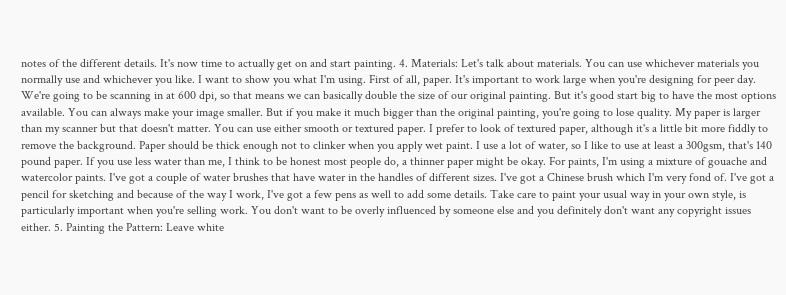notes of the different details. It's now time to actually get on and start painting. 4. Materials: Let's talk about materials. You can use whichever materials you normally use and whichever you like. I want to show you what I'm using. First of all, paper. It's important to work large when you're designing for peer day. We're going to be scanning in at 600 dpi, so that means we can basically double the size of our original painting. But it's good start big to have the most options available. You can always make your image smaller. But if you make it much bigger than the original painting, you're going to lose quality. My paper is larger than my scanner but that doesn't matter. You can use either smooth or textured paper. I prefer to look of textured paper, although it's a little bit more fiddly to remove the background. Paper should be thick enough not to clinker when you apply wet paint. I use a lot of water, so I like to use at least a 300gsm, that's 140 pound paper. If you use less water than me, I think to be honest most people do, a thinner paper might be okay. For paints, I'm using a mixture of gouache and watercolor paints. I've got a couple of water brushes that have water in the handles of different sizes. I've got a Chinese brush which I'm very fond of. I've got a pencil for sketching and because of the way I work, I've got a few pens as well to add some details. Take care to paint your usual way in your own style, is particularly important when you're selling work. You don't want to be overly influenced by someone else and you definitely don't want any copyright issues either. 5. Painting the Pattern: Leave white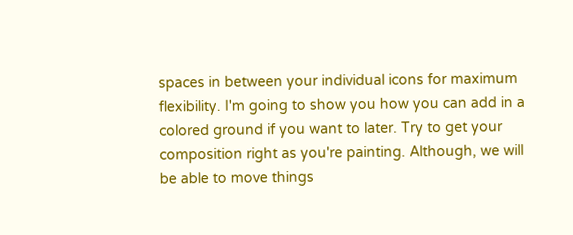spaces in between your individual icons for maximum flexibility. I'm going to show you how you can add in a colored ground if you want to later. Try to get your composition right as you're painting. Although, we will be able to move things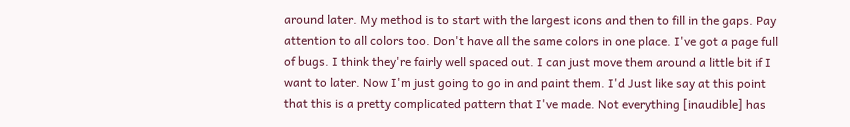around later. My method is to start with the largest icons and then to fill in the gaps. Pay attention to all colors too. Don't have all the same colors in one place. I've got a page full of bugs. I think they're fairly well spaced out. I can just move them around a little bit if I want to later. Now I'm just going to go in and paint them. I'd Just like say at this point that this is a pretty complicated pattern that I've made. Not everything [inaudible] has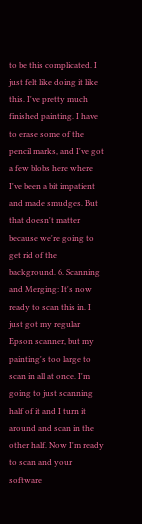to be this complicated. I just felt like doing it like this. I've pretty much finished painting. I have to erase some of the pencil marks, and I've got a few blobs here where I've been a bit impatient and made smudges. But that doesn't matter because we're going to get rid of the background. 6. Scanning and Merging: It's now ready to scan this in. I just got my regular Epson scanner, but my painting's too large to scan in all at once. I'm going to just scanning half of it and I turn it around and scan in the other half. Now I'm ready to scan and your software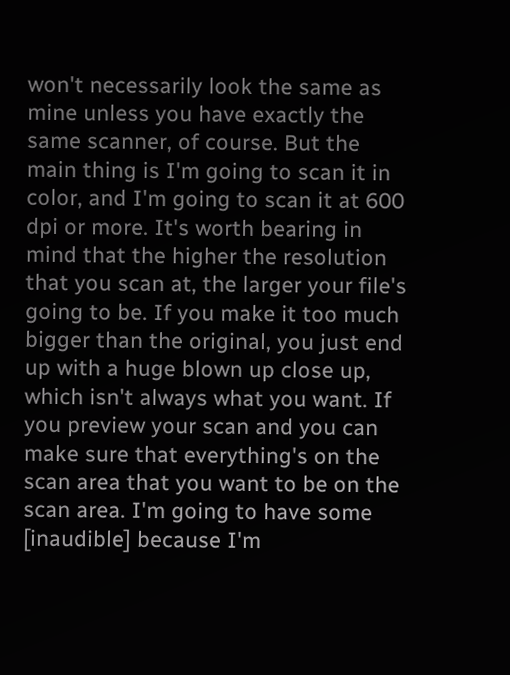won't necessarily look the same as mine unless you have exactly the same scanner, of course. But the main thing is I'm going to scan it in color, and I'm going to scan it at 600 dpi or more. It's worth bearing in mind that the higher the resolution that you scan at, the larger your file's going to be. If you make it too much bigger than the original, you just end up with a huge blown up close up, which isn't always what you want. If you preview your scan and you can make sure that everything's on the scan area that you want to be on the scan area. I'm going to have some [inaudible] because I'm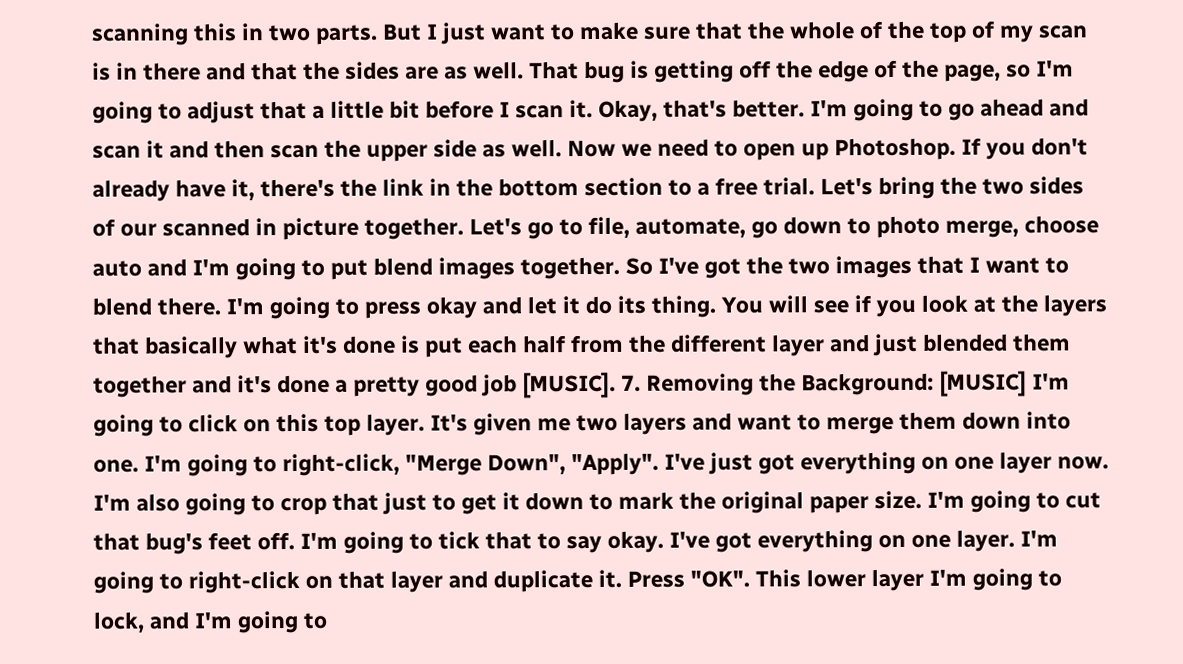scanning this in two parts. But I just want to make sure that the whole of the top of my scan is in there and that the sides are as well. That bug is getting off the edge of the page, so I'm going to adjust that a little bit before I scan it. Okay, that's better. I'm going to go ahead and scan it and then scan the upper side as well. Now we need to open up Photoshop. If you don't already have it, there's the link in the bottom section to a free trial. Let's bring the two sides of our scanned in picture together. Let's go to file, automate, go down to photo merge, choose auto and I'm going to put blend images together. So I've got the two images that I want to blend there. I'm going to press okay and let it do its thing. You will see if you look at the layers that basically what it's done is put each half from the different layer and just blended them together and it's done a pretty good job [MUSIC]. 7. Removing the Background: [MUSIC] I'm going to click on this top layer. It's given me two layers and want to merge them down into one. I'm going to right-click, "Merge Down", "Apply". I've just got everything on one layer now. I'm also going to crop that just to get it down to mark the original paper size. I'm going to cut that bug's feet off. I'm going to tick that to say okay. I've got everything on one layer. I'm going to right-click on that layer and duplicate it. Press "OK". This lower layer I'm going to lock, and I'm going to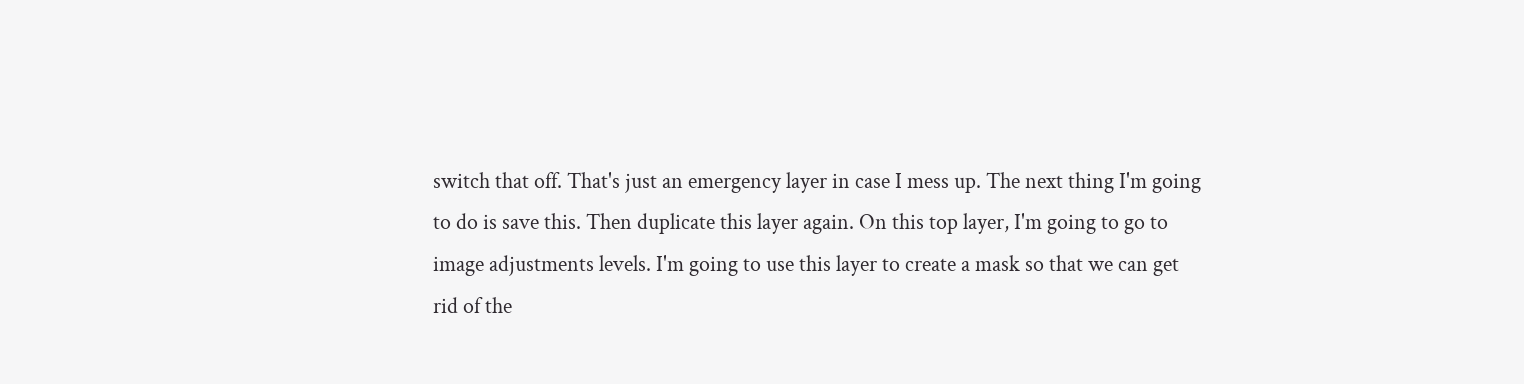switch that off. That's just an emergency layer in case I mess up. The next thing I'm going to do is save this. Then duplicate this layer again. On this top layer, I'm going to go to image adjustments levels. I'm going to use this layer to create a mask so that we can get rid of the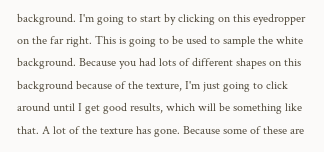background. I'm going to start by clicking on this eyedropper on the far right. This is going to be used to sample the white background. Because you had lots of different shapes on this background because of the texture, I'm just going to click around until I get good results, which will be something like that. A lot of the texture has gone. Because some of these are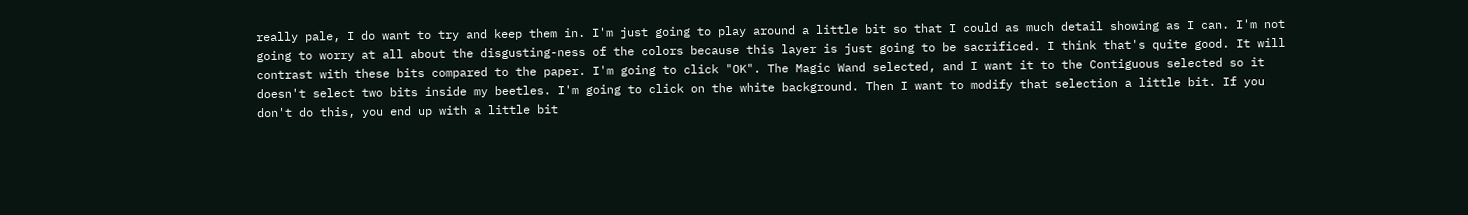really pale, I do want to try and keep them in. I'm just going to play around a little bit so that I could as much detail showing as I can. I'm not going to worry at all about the disgusting-ness of the colors because this layer is just going to be sacrificed. I think that's quite good. It will contrast with these bits compared to the paper. I'm going to click "OK". The Magic Wand selected, and I want it to the Contiguous selected so it doesn't select two bits inside my beetles. I'm going to click on the white background. Then I want to modify that selection a little bit. If you don't do this, you end up with a little bit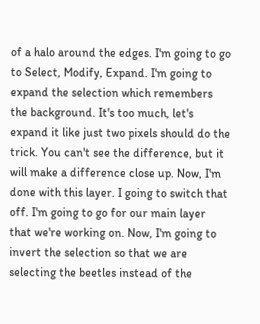of a halo around the edges. I'm going to go to Select, Modify, Expand. I'm going to expand the selection which remembers the background. It's too much, let's expand it like just two pixels should do the trick. You can't see the difference, but it will make a difference close up. Now, I'm done with this layer. I going to switch that off. I'm going to go for our main layer that we're working on. Now, I'm going to invert the selection so that we are selecting the beetles instead of the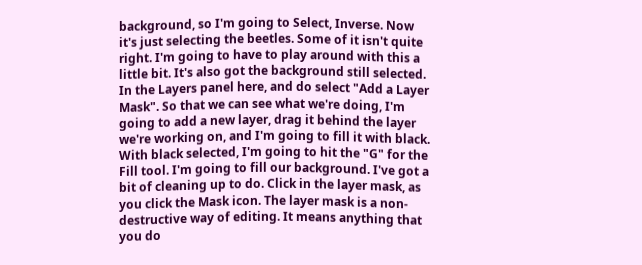background, so I'm going to Select, Inverse. Now it's just selecting the beetles. Some of it isn't quite right. I'm going to have to play around with this a little bit. It's also got the background still selected. In the Layers panel here, and do select "Add a Layer Mask". So that we can see what we're doing, I'm going to add a new layer, drag it behind the layer we're working on, and I'm going to fill it with black. With black selected, I'm going to hit the "G" for the Fill tool. I'm going to fill our background. I've got a bit of cleaning up to do. Click in the layer mask, as you click the Mask icon. The layer mask is a non-destructive way of editing. It means anything that you do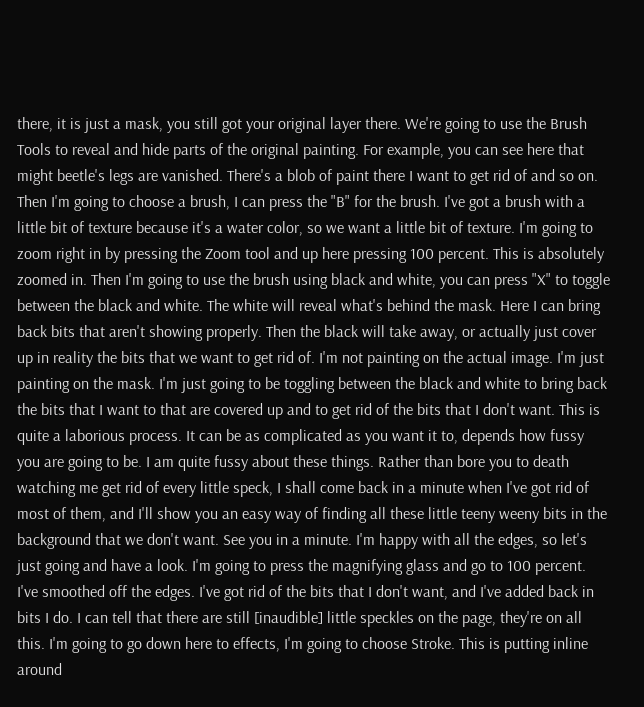there, it is just a mask, you still got your original layer there. We're going to use the Brush Tools to reveal and hide parts of the original painting. For example, you can see here that might beetle's legs are vanished. There's a blob of paint there I want to get rid of and so on. Then I'm going to choose a brush, I can press the "B" for the brush. I've got a brush with a little bit of texture because it's a water color, so we want a little bit of texture. I'm going to zoom right in by pressing the Zoom tool and up here pressing 100 percent. This is absolutely zoomed in. Then I'm going to use the brush using black and white, you can press "X" to toggle between the black and white. The white will reveal what's behind the mask. Here I can bring back bits that aren't showing properly. Then the black will take away, or actually just cover up in reality the bits that we want to get rid of. I'm not painting on the actual image. I'm just painting on the mask. I'm just going to be toggling between the black and white to bring back the bits that I want to that are covered up and to get rid of the bits that I don't want. This is quite a laborious process. It can be as complicated as you want it to, depends how fussy you are going to be. I am quite fussy about these things. Rather than bore you to death watching me get rid of every little speck, I shall come back in a minute when I've got rid of most of them, and I'll show you an easy way of finding all these little teeny weeny bits in the background that we don't want. See you in a minute. I'm happy with all the edges, so let's just going and have a look. I'm going to press the magnifying glass and go to 100 percent. I've smoothed off the edges. I've got rid of the bits that I don't want, and I've added back in bits I do. I can tell that there are still [inaudible] little speckles on the page, they're on all this. I'm going to go down here to effects, I'm going to choose Stroke. This is putting inline around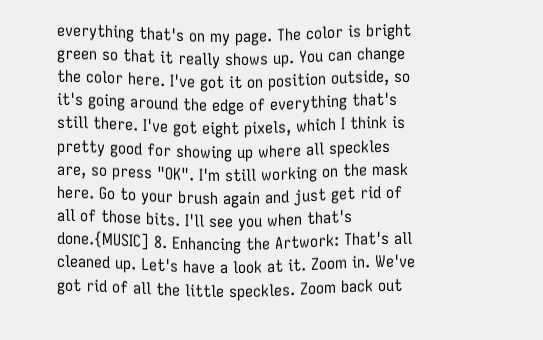everything that's on my page. The color is bright green so that it really shows up. You can change the color here. I've got it on position outside, so it's going around the edge of everything that's still there. I've got eight pixels, which I think is pretty good for showing up where all speckles are, so press "OK". I'm still working on the mask here. Go to your brush again and just get rid of all of those bits. I'll see you when that's done.{MUSIC] 8. Enhancing the Artwork: That's all cleaned up. Let's have a look at it. Zoom in. We've got rid of all the little speckles. Zoom back out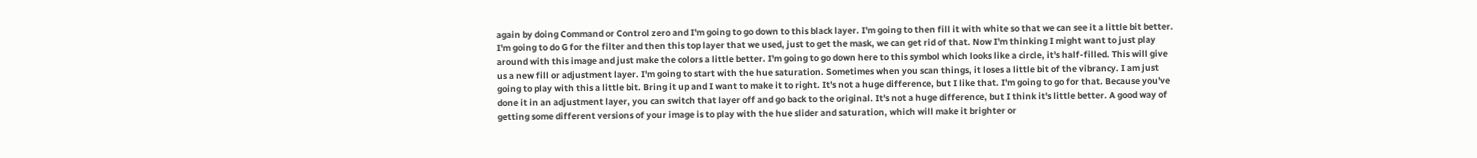again by doing Command or Control zero and I'm going to go down to this black layer. I'm going to then fill it with white so that we can see it a little bit better. I'm going to do G for the filter and then this top layer that we used, just to get the mask, we can get rid of that. Now I'm thinking I might want to just play around with this image and just make the colors a little better. I'm going to go down here to this symbol which looks like a circle, it's half-filled. This will give us a new fill or adjustment layer. I'm going to start with the hue saturation. Sometimes when you scan things, it loses a little bit of the vibrancy. I am just going to play with this a little bit. Bring it up and I want to make it to right. It's not a huge difference, but I like that. I'm going to go for that. Because you've done it in an adjustment layer, you can switch that layer off and go back to the original. It's not a huge difference, but I think it's little better. A good way of getting some different versions of your image is to play with the hue slider and saturation, which will make it brighter or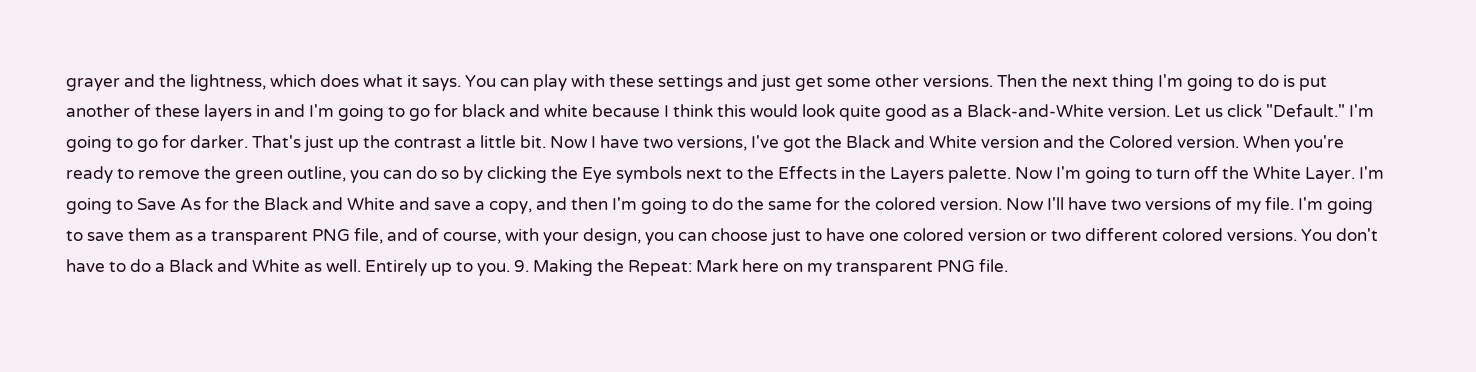grayer and the lightness, which does what it says. You can play with these settings and just get some other versions. Then the next thing I'm going to do is put another of these layers in and I'm going to go for black and white because I think this would look quite good as a Black-and-White version. Let us click "Default." I'm going to go for darker. That's just up the contrast a little bit. Now I have two versions, I've got the Black and White version and the Colored version. When you're ready to remove the green outline, you can do so by clicking the Eye symbols next to the Effects in the Layers palette. Now I'm going to turn off the White Layer. I'm going to Save As for the Black and White and save a copy, and then I'm going to do the same for the colored version. Now I'll have two versions of my file. I'm going to save them as a transparent PNG file, and of course, with your design, you can choose just to have one colored version or two different colored versions. You don't have to do a Black and White as well. Entirely up to you. 9. Making the Repeat: Mark here on my transparent PNG file.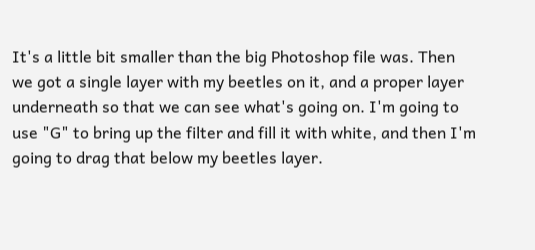It's a little bit smaller than the big Photoshop file was. Then we got a single layer with my beetles on it, and a proper layer underneath so that we can see what's going on. I'm going to use "G" to bring up the filter and fill it with white, and then I'm going to drag that below my beetles layer.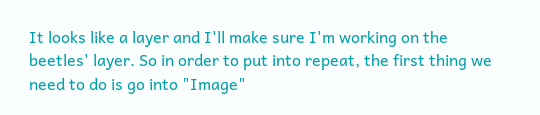It looks like a layer and I'll make sure I'm working on the beetles' layer. So in order to put into repeat, the first thing we need to do is go into "Image"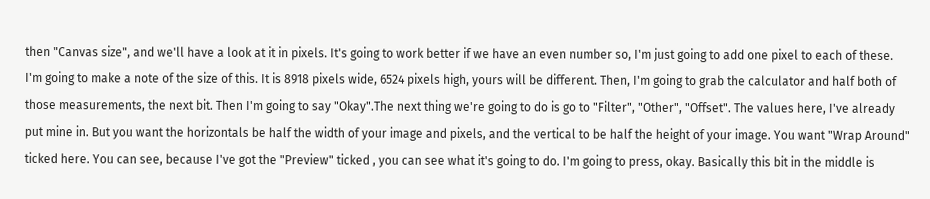then "Canvas size", and we'll have a look at it in pixels. It's going to work better if we have an even number so, I'm just going to add one pixel to each of these. I'm going to make a note of the size of this. It is 8918 pixels wide, 6524 pixels high, yours will be different. Then, I'm going to grab the calculator and half both of those measurements, the next bit. Then I'm going to say "Okay".The next thing we're going to do is go to "Filter", "Other", "Offset". The values here, I've already put mine in. But you want the horizontals be half the width of your image and pixels, and the vertical to be half the height of your image. You want "Wrap Around" ticked here. You can see, because I've got the "Preview" ticked , you can see what it's going to do. I'm going to press, okay. Basically this bit in the middle is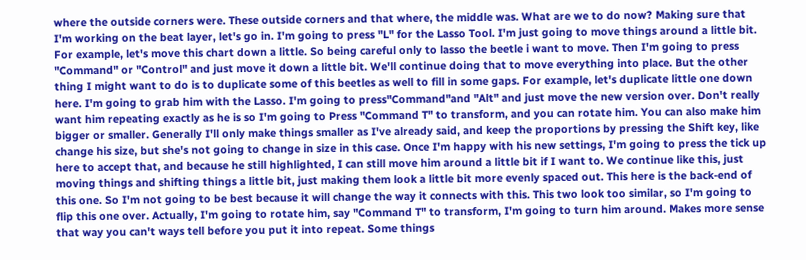where the outside corners were. These outside corners and that where, the middle was. What are we to do now? Making sure that I'm working on the beat layer, let's go in. I'm going to press "L" for the Lasso Tool. I'm just going to move things around a little bit. For example, let's move this chart down a little. So being careful only to lasso the beetle i want to move. Then I'm going to press "Command" or "Control" and just move it down a little bit. We'll continue doing that to move everything into place. But the other thing I might want to do is to duplicate some of this beetles as well to fill in some gaps. For example, let's duplicate little one down here. I'm going to grab him with the Lasso. I'm going to press"Command"and "Alt" and just move the new version over. Don't really want him repeating exactly as he is so I'm going to Press "Command T" to transform, and you can rotate him. You can also make him bigger or smaller. Generally I'll only make things smaller as I've already said, and keep the proportions by pressing the Shift key, like change his size, but she's not going to change in size in this case. Once I'm happy with his new settings, I'm going to press the tick up here to accept that, and because he still highlighted, I can still move him around a little bit if I want to. We continue like this, just moving things and shifting things a little bit, just making them look a little bit more evenly spaced out. This here is the back-end of this one. So I'm not going to be best because it will change the way it connects with this. This two look too similar, so I'm going to flip this one over. Actually, I'm going to rotate him, say "Command T" to transform, I'm going to turn him around. Makes more sense that way you can't ways tell before you put it into repeat. Some things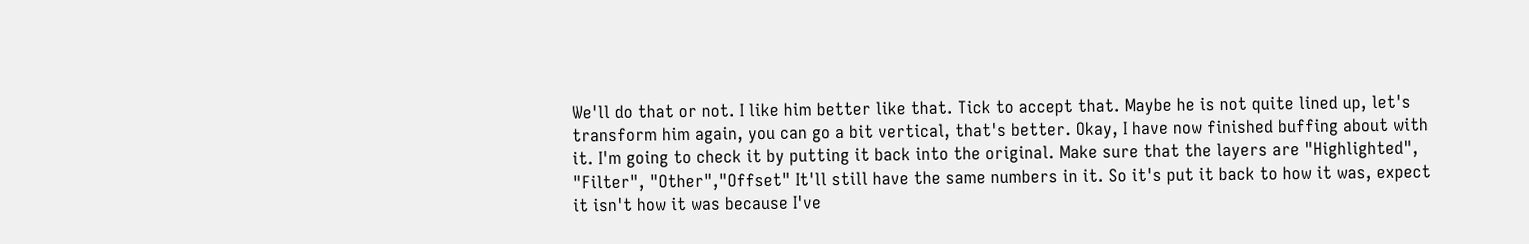We'll do that or not. I like him better like that. Tick to accept that. Maybe he is not quite lined up, let's transform him again, you can go a bit vertical, that's better. Okay, I have now finished buffing about with it. I'm going to check it by putting it back into the original. Make sure that the layers are "Highlighted", "Filter", "Other","Offset" It'll still have the same numbers in it. So it's put it back to how it was, expect it isn't how it was because I've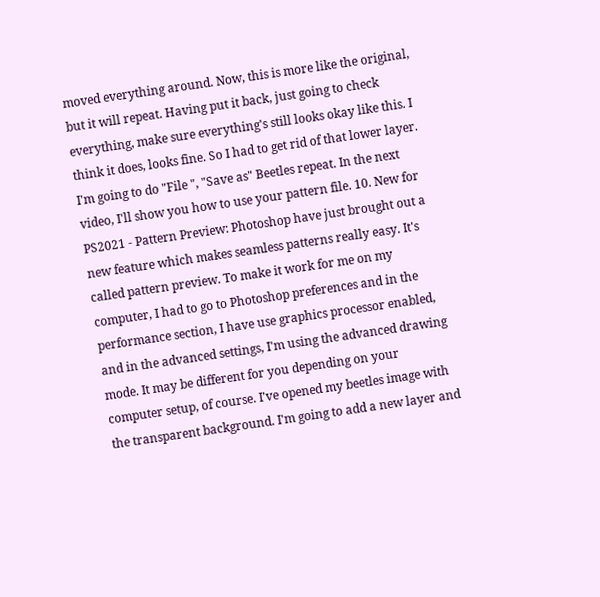moved everything around. Now, this is more like the original, but it will repeat. Having put it back, just going to check everything, make sure everything's still looks okay like this. I think it does, looks fine. So I had to get rid of that lower layer. I'm going to do "File ", "Save as" Beetles repeat. In the next video, I'll show you how to use your pattern file. 10. New for PS2021 - Pattern Preview: Photoshop have just brought out a new feature which makes seamless patterns really easy. It's called pattern preview. To make it work for me on my computer, I had to go to Photoshop preferences and in the performance section, I have use graphics processor enabled, and in the advanced settings, I'm using the advanced drawing mode. It may be different for you depending on your computer setup, of course. I've opened my beetles image with the transparent background. I'm going to add a new layer and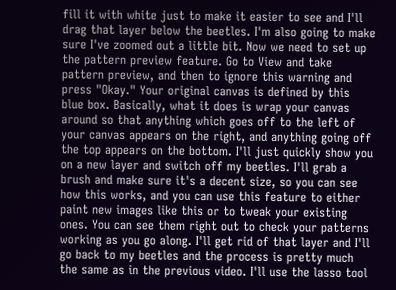fill it with white just to make it easier to see and I'll drag that layer below the beetles. I'm also going to make sure I've zoomed out a little bit. Now we need to set up the pattern preview feature. Go to View and take pattern preview, and then to ignore this warning and press "Okay." Your original canvas is defined by this blue box. Basically, what it does is wrap your canvas around so that anything which goes off to the left of your canvas appears on the right, and anything going off the top appears on the bottom. I'll just quickly show you on a new layer and switch off my beetles. I'll grab a brush and make sure it's a decent size, so you can see how this works, and you can use this feature to either paint new images like this or to tweak your existing ones. You can see them right out to check your patterns working as you go along. I'll get rid of that layer and I'll go back to my beetles and the process is pretty much the same as in the previous video. I'll use the lasso tool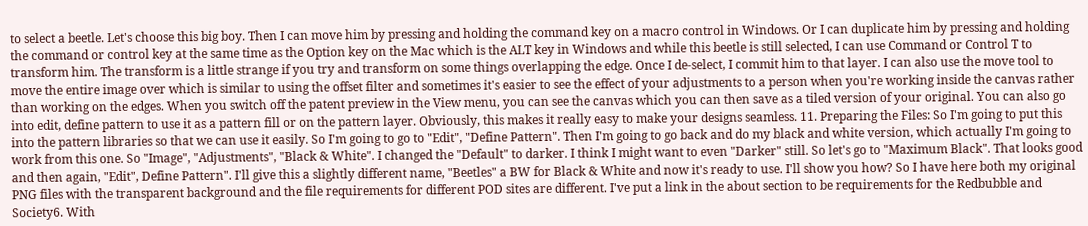to select a beetle. Let's choose this big boy. Then I can move him by pressing and holding the command key on a macro control in Windows. Or I can duplicate him by pressing and holding the command or control key at the same time as the Option key on the Mac which is the ALT key in Windows and while this beetle is still selected, I can use Command or Control T to transform him. The transform is a little strange if you try and transform on some things overlapping the edge. Once I de-select, I commit him to that layer. I can also use the move tool to move the entire image over which is similar to using the offset filter and sometimes it's easier to see the effect of your adjustments to a person when you're working inside the canvas rather than working on the edges. When you switch off the patent preview in the View menu, you can see the canvas which you can then save as a tiled version of your original. You can also go into edit, define pattern to use it as a pattern fill or on the pattern layer. Obviously, this makes it really easy to make your designs seamless. 11. Preparing the Files: So I'm going to put this into the pattern libraries so that we can use it easily. So I'm going to go to "Edit", "Define Pattern". Then I'm going to go back and do my black and white version, which actually I'm going to work from this one. So "Image", "Adjustments", "Black & White". I changed the "Default" to darker. I think I might want to even "Darker" still. So let's go to "Maximum Black". That looks good and then again, "Edit", Define Pattern". I'll give this a slightly different name, "Beetles" a BW for Black & White and now it's ready to use. I'll show you how? So I have here both my original PNG files with the transparent background and the file requirements for different POD sites are different. I've put a link in the about section to be requirements for the Redbubble and Society6. With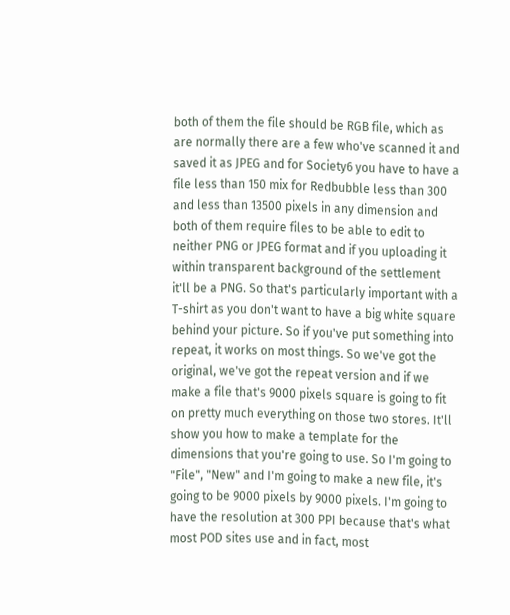both of them the file should be RGB file, which as are normally there are a few who've scanned it and saved it as JPEG and for Society6 you have to have a file less than 150 mix for Redbubble less than 300 and less than 13500 pixels in any dimension and both of them require files to be able to edit to neither PNG or JPEG format and if you uploading it within transparent background of the settlement it'll be a PNG. So that's particularly important with a T-shirt as you don't want to have a big white square behind your picture. So if you've put something into repeat, it works on most things. So we've got the original, we've got the repeat version and if we make a file that's 9000 pixels square is going to fit on pretty much everything on those two stores. It'll show you how to make a template for the dimensions that you're going to use. So I'm going to "File", "New" and I'm going to make a new file, it's going to be 9000 pixels by 9000 pixels. I'm going to have the resolution at 300 PPI because that's what most POD sites use and in fact, most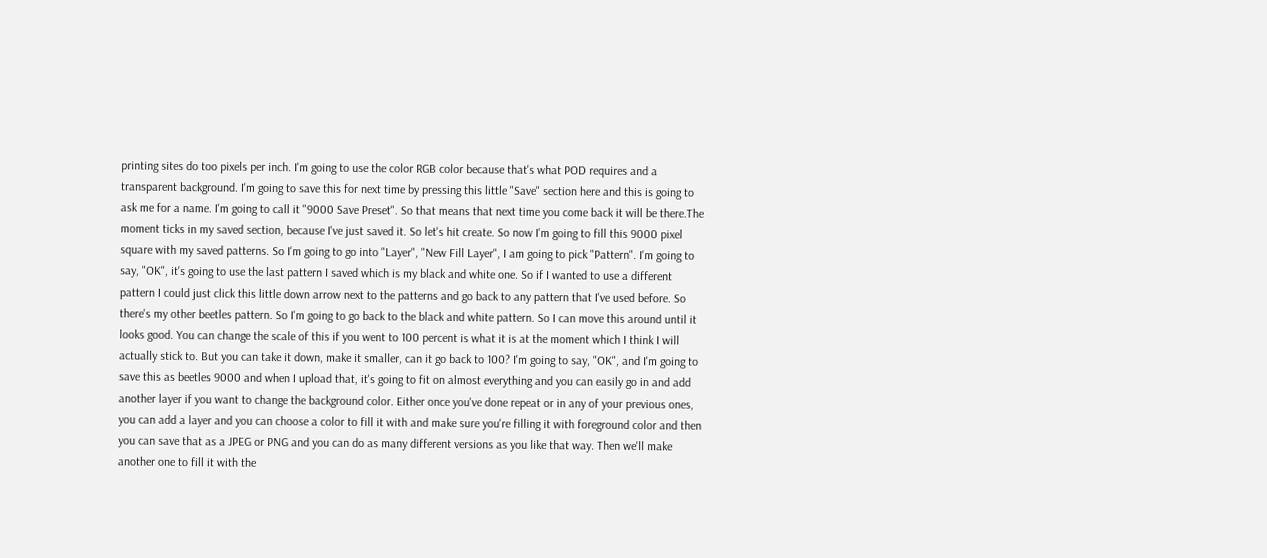printing sites do too pixels per inch. I'm going to use the color RGB color because that's what POD requires and a transparent background. I'm going to save this for next time by pressing this little "Save" section here and this is going to ask me for a name. I'm going to call it "9000 Save Preset". So that means that next time you come back it will be there.The moment ticks in my saved section, because I've just saved it. So let's hit create. So now I'm going to fill this 9000 pixel square with my saved patterns. So I'm going to go into "Layer", "New Fill Layer", I am going to pick "Pattern". I'm going to say, "OK", it's going to use the last pattern I saved which is my black and white one. So if I wanted to use a different pattern I could just click this little down arrow next to the patterns and go back to any pattern that I've used before. So there's my other beetles pattern. So I'm going to go back to the black and white pattern. So I can move this around until it looks good. You can change the scale of this if you went to 100 percent is what it is at the moment which I think I will actually stick to. But you can take it down, make it smaller, can it go back to 100? I'm going to say, "OK", and I'm going to save this as beetles 9000 and when I upload that, it's going to fit on almost everything and you can easily go in and add another layer if you want to change the background color. Either once you've done repeat or in any of your previous ones, you can add a layer and you can choose a color to fill it with and make sure you're filling it with foreground color and then you can save that as a JPEG or PNG and you can do as many different versions as you like that way. Then we'll make another one to fill it with the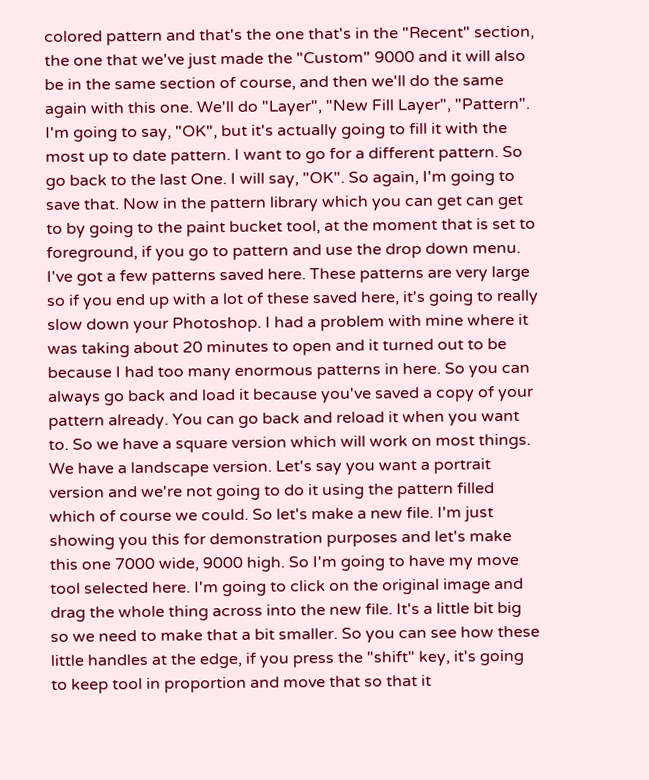colored pattern and that's the one that's in the "Recent" section, the one that we've just made the "Custom" 9000 and it will also be in the same section of course, and then we'll do the same again with this one. We'll do "Layer", "New Fill Layer", "Pattern". I'm going to say, "OK", but it's actually going to fill it with the most up to date pattern. I want to go for a different pattern. So go back to the last One. I will say, "OK". So again, I'm going to save that. Now in the pattern library which you can get can get to by going to the paint bucket tool, at the moment that is set to foreground, if you go to pattern and use the drop down menu. I've got a few patterns saved here. These patterns are very large so if you end up with a lot of these saved here, it's going to really slow down your Photoshop. I had a problem with mine where it was taking about 20 minutes to open and it turned out to be because I had too many enormous patterns in here. So you can always go back and load it because you've saved a copy of your pattern already. You can go back and reload it when you want to. So we have a square version which will work on most things. We have a landscape version. Let's say you want a portrait version and we're not going to do it using the pattern filled which of course we could. So let's make a new file. I'm just showing you this for demonstration purposes and let's make this one 7000 wide, 9000 high. So I'm going to have my move tool selected here. I'm going to click on the original image and drag the whole thing across into the new file. It's a little bit big so we need to make that a bit smaller. So you can see how these little handles at the edge, if you press the "shift" key, it's going to keep tool in proportion and move that so that it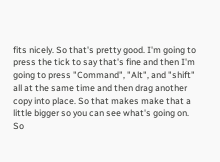fits nicely. So that's pretty good. I'm going to press the tick to say that's fine and then I'm going to press "Command", "Alt", and "shift" all at the same time and then drag another copy into place. So that makes make that a little bigger so you can see what's going on. So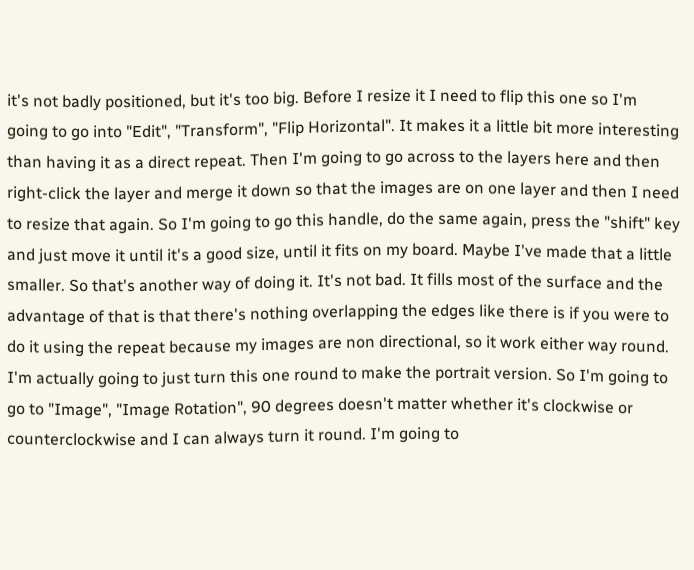it's not badly positioned, but it's too big. Before I resize it I need to flip this one so I'm going to go into "Edit", "Transform", "Flip Horizontal". It makes it a little bit more interesting than having it as a direct repeat. Then I'm going to go across to the layers here and then right-click the layer and merge it down so that the images are on one layer and then I need to resize that again. So I'm going to go this handle, do the same again, press the "shift" key and just move it until it's a good size, until it fits on my board. Maybe I've made that a little smaller. So that's another way of doing it. It's not bad. It fills most of the surface and the advantage of that is that there's nothing overlapping the edges like there is if you were to do it using the repeat because my images are non directional, so it work either way round. I'm actually going to just turn this one round to make the portrait version. So I'm going to go to "Image", "Image Rotation", 90 degrees doesn't matter whether it's clockwise or counterclockwise and I can always turn it round. I'm going to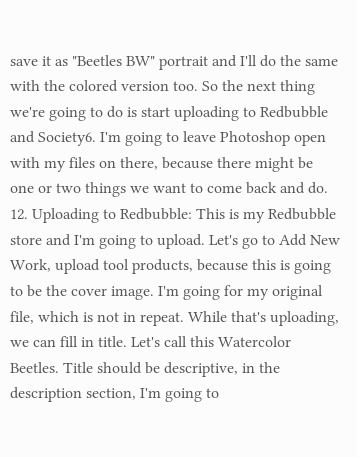save it as "Beetles BW" portrait and I'll do the same with the colored version too. So the next thing we're going to do is start uploading to Redbubble and Society6. I'm going to leave Photoshop open with my files on there, because there might be one or two things we want to come back and do. 12. Uploading to Redbubble: This is my Redbubble store and I'm going to upload. Let's go to Add New Work, upload tool products, because this is going to be the cover image. I'm going for my original file, which is not in repeat. While that's uploading, we can fill in title. Let's call this Watercolor Beetles. Title should be descriptive, in the description section, I'm going to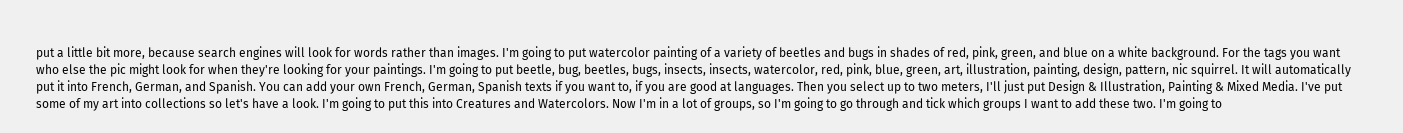put a little bit more, because search engines will look for words rather than images. I'm going to put watercolor painting of a variety of beetles and bugs in shades of red, pink, green, and blue on a white background. For the tags you want who else the pic might look for when they're looking for your paintings. I'm going to put beetle, bug, beetles, bugs, insects, insects, watercolor, red, pink, blue, green, art, illustration, painting, design, pattern, nic squirrel. It will automatically put it into French, German, and Spanish. You can add your own French, German, Spanish texts if you want to, if you are good at languages. Then you select up to two meters, I'll just put Design & Illustration, Painting & Mixed Media. I've put some of my art into collections so let's have a look. I'm going to put this into Creatures and Watercolors. Now I'm in a lot of groups, so I'm going to go through and tick which groups I want to add these two. I'm going to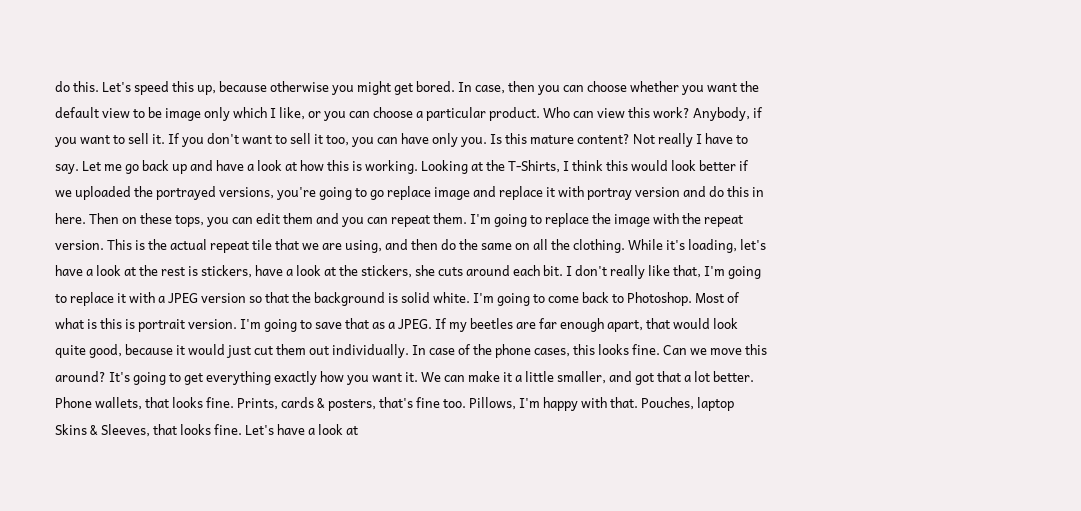do this. Let's speed this up, because otherwise you might get bored. In case, then you can choose whether you want the default view to be image only which I like, or you can choose a particular product. Who can view this work? Anybody, if you want to sell it. If you don't want to sell it too, you can have only you. Is this mature content? Not really I have to say. Let me go back up and have a look at how this is working. Looking at the T-Shirts, I think this would look better if we uploaded the portrayed versions, you're going to go replace image and replace it with portray version and do this in here. Then on these tops, you can edit them and you can repeat them. I'm going to replace the image with the repeat version. This is the actual repeat tile that we are using, and then do the same on all the clothing. While it's loading, let's have a look at the rest is stickers, have a look at the stickers, she cuts around each bit. I don't really like that, I'm going to replace it with a JPEG version so that the background is solid white. I'm going to come back to Photoshop. Most of what is this is portrait version. I'm going to save that as a JPEG. If my beetles are far enough apart, that would look quite good, because it would just cut them out individually. In case of the phone cases, this looks fine. Can we move this around? It's going to get everything exactly how you want it. We can make it a little smaller, and got that a lot better. Phone wallets, that looks fine. Prints, cards & posters, that's fine too. Pillows, I'm happy with that. Pouches, laptop Skins & Sleeves, that looks fine. Let's have a look at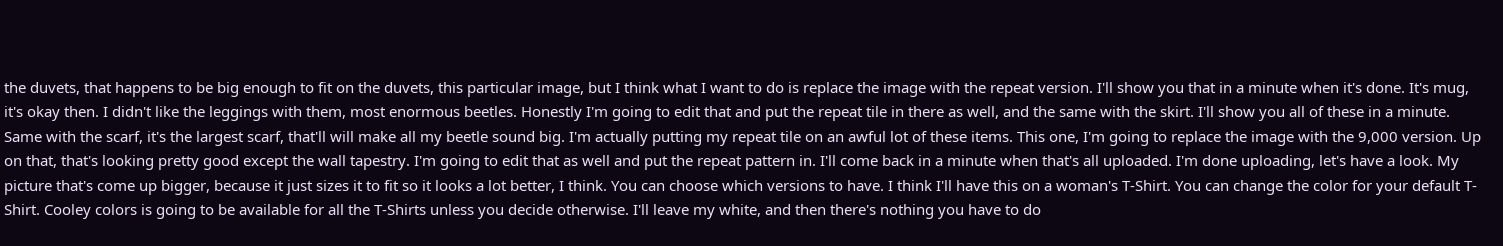the duvets, that happens to be big enough to fit on the duvets, this particular image, but I think what I want to do is replace the image with the repeat version. I'll show you that in a minute when it's done. It's mug, it's okay then. I didn't like the leggings with them, most enormous beetles. Honestly I'm going to edit that and put the repeat tile in there as well, and the same with the skirt. I'll show you all of these in a minute. Same with the scarf, it's the largest scarf, that'll will make all my beetle sound big. I'm actually putting my repeat tile on an awful lot of these items. This one, I'm going to replace the image with the 9,000 version. Up on that, that's looking pretty good except the wall tapestry. I'm going to edit that as well and put the repeat pattern in. I'll come back in a minute when that's all uploaded. I'm done uploading, let's have a look. My picture that's come up bigger, because it just sizes it to fit so it looks a lot better, I think. You can choose which versions to have. I think I'll have this on a woman's T-Shirt. You can change the color for your default T-Shirt. Cooley colors is going to be available for all the T-Shirts unless you decide otherwise. I'll leave my white, and then there's nothing you have to do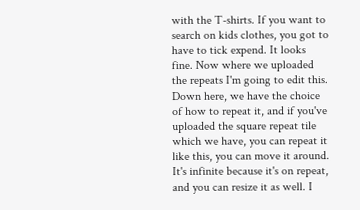with the T-shirts. If you want to search on kids clothes, you got to have to tick expend. It looks fine. Now where we uploaded the repeats I'm going to edit this. Down here, we have the choice of how to repeat it, and if you've uploaded the square repeat tile which we have, you can repeat it like this, you can move it around. It's infinite because it's on repeat, and you can resize it as well. I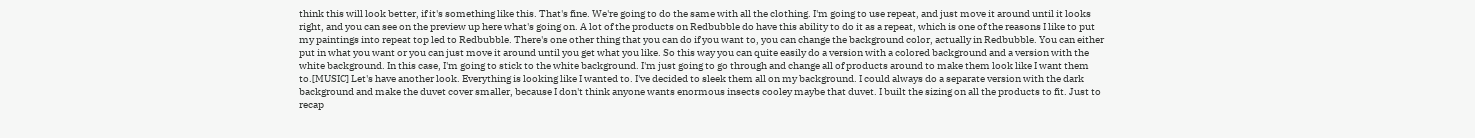think this will look better, if it's something like this. That's fine. We're going to do the same with all the clothing. I'm going to use repeat, and just move it around until it looks right, and you can see on the preview up here what's going on. A lot of the products on Redbubble do have this ability to do it as a repeat, which is one of the reasons I like to put my paintings into repeat top led to Redbubble. There's one other thing that you can do if you want to, you can change the background color, actually in Redbubble. You can either put in what you want or you can just move it around until you get what you like. So this way you can quite easily do a version with a colored background and a version with the white background. In this case, I'm going to stick to the white background. I'm just going to go through and change all of products around to make them look like I want them to.[MUSIC] Let's have another look. Everything is looking like I wanted to. I've decided to sleek them all on my background. I could always do a separate version with the dark background and make the duvet cover smaller, because I don't think anyone wants enormous insects cooley maybe that duvet. I built the sizing on all the products to fit. Just to recap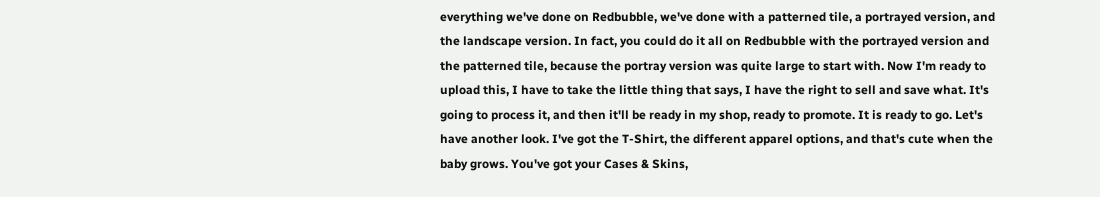everything we've done on Redbubble, we've done with a patterned tile, a portrayed version, and the landscape version. In fact, you could do it all on Redbubble with the portrayed version and the patterned tile, because the portray version was quite large to start with. Now I'm ready to upload this, I have to take the little thing that says, I have the right to sell and save what. It's going to process it, and then it'll be ready in my shop, ready to promote. It is ready to go. Let's have another look. I've got the T-Shirt, the different apparel options, and that's cute when the baby grows. You've got your Cases & Skins,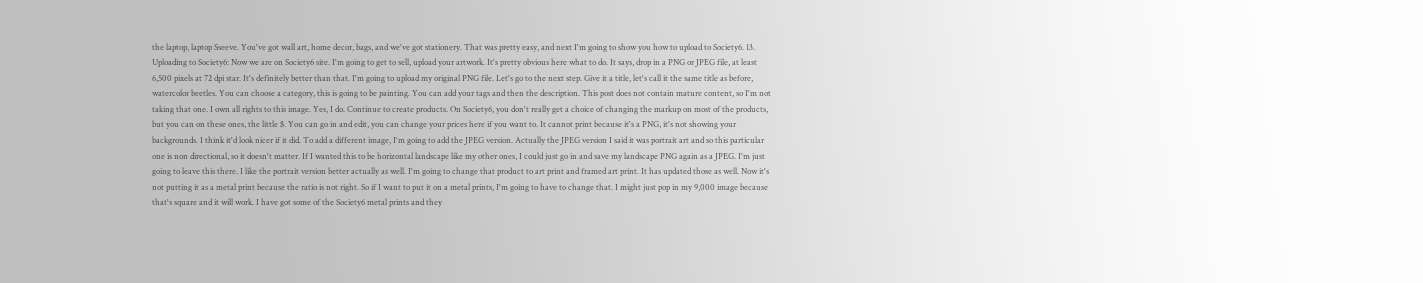the laptop, laptop Sseeve. You've got wall art, home decor, bags, and we've got stationery. That was pretty easy, and next I'm going to show you how to upload to Society6. 13. Uploading to Society6: Now we are on Society6 site. I'm going to get to sell, upload your artwork. It's pretty obvious here what to do. It says, drop in a PNG or JPEG file, at least 6,500 pixels at 72 dpi star. It's definitely better than that. I'm going to upload my original PNG file. Let's go to the next step. Give it a title, let's call it the same title as before, watercolor beetles. You can choose a category, this is going to be painting. You can add your tags and then the description. This post does not contain mature content, so I'm not taking that one. I own all rights to this image. Yes, I do. Continue to create products. On Society6, you don't really get a choice of changing the markup on most of the products, but you can on these ones, the little $. You can go in and edit, you can change your prices here if you want to. It cannot print because it's a PNG, it's not showing your backgrounds. I think it'd look nicer if it did. To add a different image, I'm going to add the JPEG version. Actually the JPEG version I said it was portrait art and so this particular one is non directional, so it doesn't matter. If I wanted this to be horizontal landscape like my other ones, I could just go in and save my landscape PNG again as a JPEG. I'm just going to leave this there. I like the portrait version better actually as well. I'm going to change that product to art print and framed art print. It has updated those as well. Now it's not putting it as a metal print because the ratio is not right. So if I want to put it on a metal prints, I'm going to have to change that. I might just pop in my 9,000 image because that's square and it will work. I have got some of the Society6 metal prints and they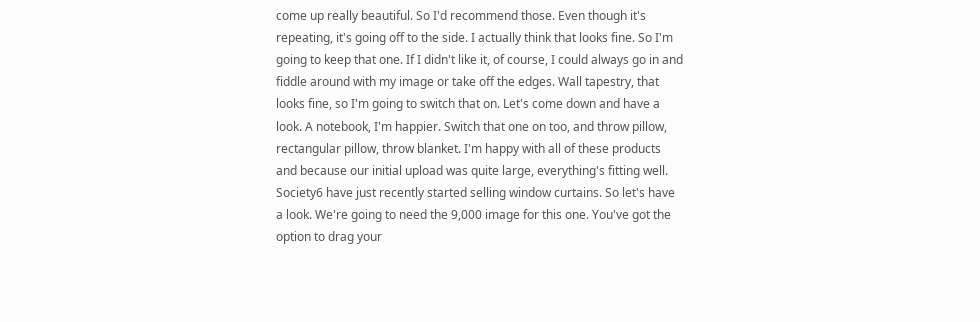come up really beautiful. So I'd recommend those. Even though it's repeating, it's going off to the side. I actually think that looks fine. So I'm going to keep that one. If I didn't like it, of course, I could always go in and fiddle around with my image or take off the edges. Wall tapestry, that looks fine, so I'm going to switch that on. Let's come down and have a look. A notebook, I'm happier. Switch that one on too, and throw pillow, rectangular pillow, throw blanket. I'm happy with all of these products and because our initial upload was quite large, everything's fitting well. Society6 have just recently started selling window curtains. So let's have a look. We're going to need the 9,000 image for this one. You've got the option to drag your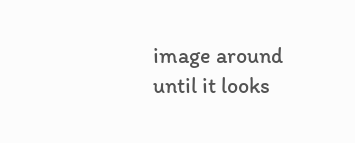image around until it looks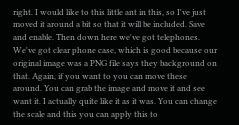right. I would like to this little ant in this, so I've just moved it around a bit so that it will be included. Save and enable. Then down here we've got telephones. We've got clear phone case, which is good because our original image was a PNG file says they background on that. Again, if you want to you can move these around. You can grab the image and move it and see want it. I actually quite like it as it was. You can change the scale and this you can apply this to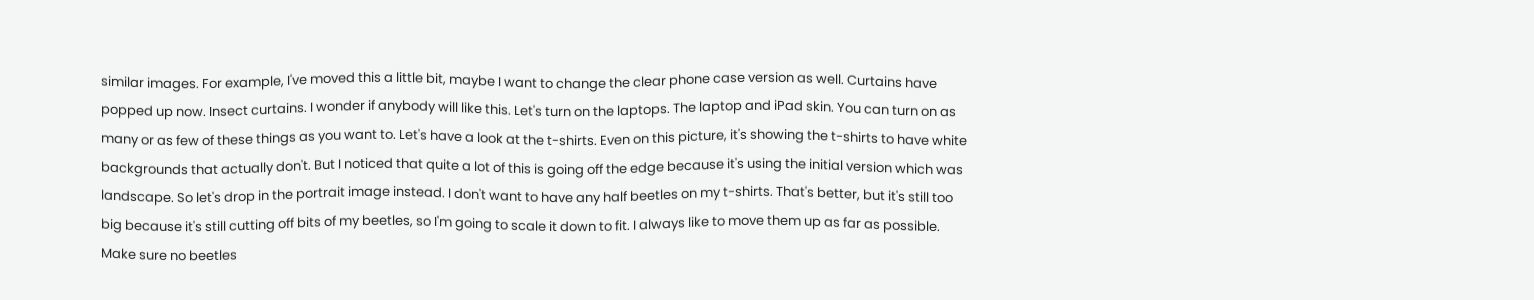similar images. For example, I've moved this a little bit, maybe I want to change the clear phone case version as well. Curtains have popped up now. Insect curtains. I wonder if anybody will like this. Let's turn on the laptops. The laptop and iPad skin. You can turn on as many or as few of these things as you want to. Let's have a look at the t-shirts. Even on this picture, it's showing the t-shirts to have white backgrounds that actually don't. But I noticed that quite a lot of this is going off the edge because it's using the initial version which was landscape. So let's drop in the portrait image instead. I don't want to have any half beetles on my t-shirts. That's better, but it's still too big because it's still cutting off bits of my beetles, so I'm going to scale it down to fit. I always like to move them up as far as possible. Make sure no beetles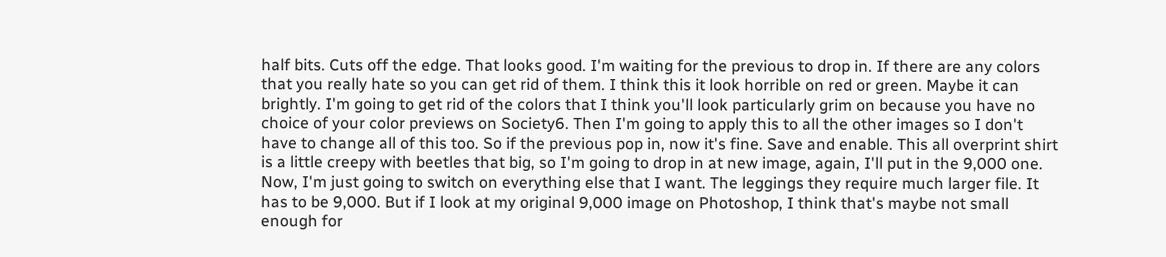half bits. Cuts off the edge. That looks good. I'm waiting for the previous to drop in. If there are any colors that you really hate so you can get rid of them. I think this it look horrible on red or green. Maybe it can brightly. I'm going to get rid of the colors that I think you'll look particularly grim on because you have no choice of your color previews on Society6. Then I'm going to apply this to all the other images so I don't have to change all of this too. So if the previous pop in, now it's fine. Save and enable. This all overprint shirt is a little creepy with beetles that big, so I'm going to drop in at new image, again, I'll put in the 9,000 one. Now, I'm just going to switch on everything else that I want. The leggings they require much larger file. It has to be 9,000. But if I look at my original 9,000 image on Photoshop, I think that's maybe not small enough for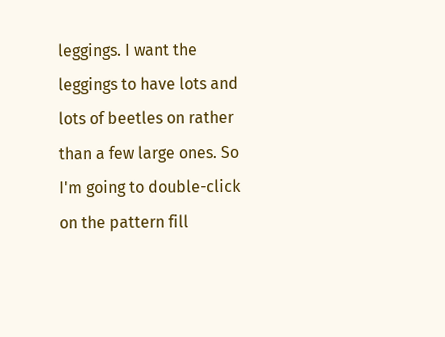leggings. I want the leggings to have lots and lots of beetles on rather than a few large ones. So I'm going to double-click on the pattern fill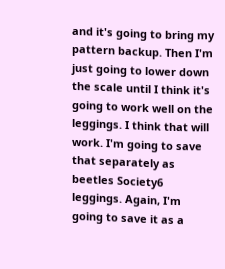and it's going to bring my pattern backup. Then I'm just going to lower down the scale until I think it's going to work well on the leggings. I think that will work. I'm going to save that separately as beetles Society6 leggings. Again, I'm going to save it as a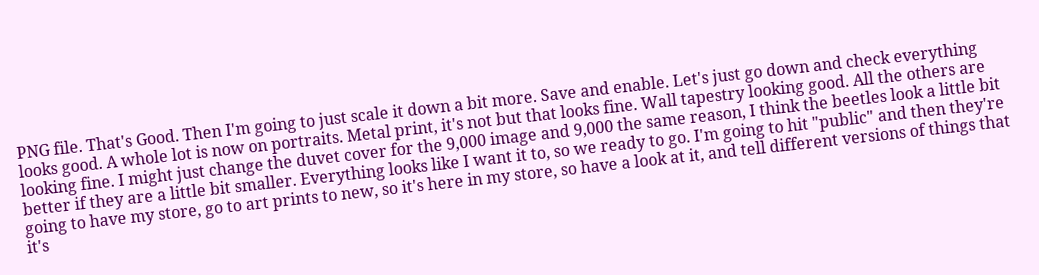PNG file. That's Good. Then I'm going to just scale it down a bit more. Save and enable. Let's just go down and check everything looks good. A whole lot is now on portraits. Metal print, it's not but that looks fine. Wall tapestry looking good. All the others are looking fine. I might just change the duvet cover for the 9,000 image and 9,000 the same reason, I think the beetles look a little bit better if they are a little bit smaller. Everything looks like I want it to, so we ready to go. I'm going to hit "public" and then they're going to have my store, go to art prints to new, so it's here in my store, so have a look at it, and tell different versions of things that it's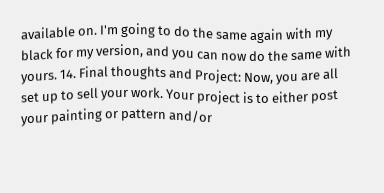available on. I'm going to do the same again with my black for my version, and you can now do the same with yours. 14. Final thoughts and Project: Now, you are all set up to sell your work. Your project is to either post your painting or pattern and/or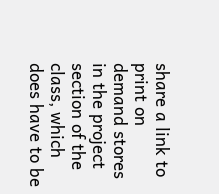share a link to print on demand stores in the project section of the class, which does have to be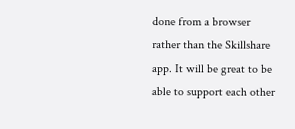done from a browser rather than the Skillshare app. It will be great to be able to support each other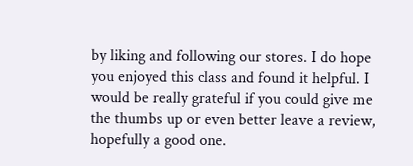by liking and following our stores. I do hope you enjoyed this class and found it helpful. I would be really grateful if you could give me the thumbs up or even better leave a review, hopefully a good one.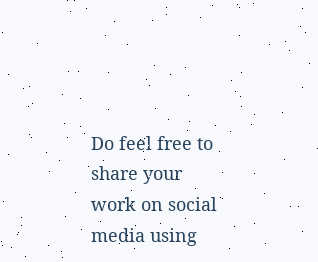Do feel free to share your work on social media using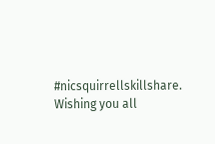#nicsquirrellskillshare. Wishing you all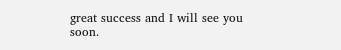great success and I will see you soon.